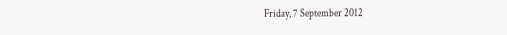Friday, 7 September 2012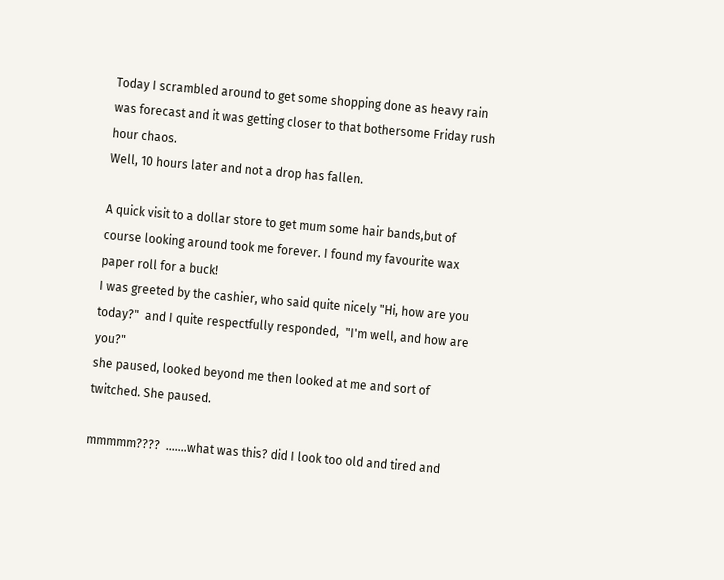Today I scrambled around to get some shopping done as heavy rain was forecast and it was getting closer to that bothersome Friday rush hour chaos.
Well, 10 hours later and not a drop has fallen.

A quick visit to a dollar store to get mum some hair bands,but of course looking around took me forever. I found my favourite wax paper roll for a buck!
I was greeted by the cashier, who said quite nicely "Hi, how are you today?"  and I quite respectfully responded,  "I'm well, and how are you?"
she paused, looked beyond me then looked at me and sort of twitched. She paused.

mmmmm????  .......what was this? did I look too old and tired and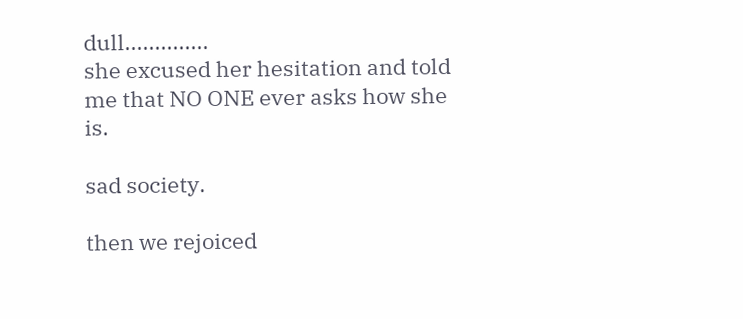dull..............
she excused her hesitation and told me that NO ONE ever asks how she is.

sad society.

then we rejoiced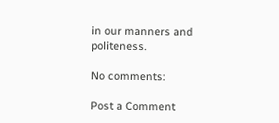in our manners and politeness.

No comments:

Post a Comment